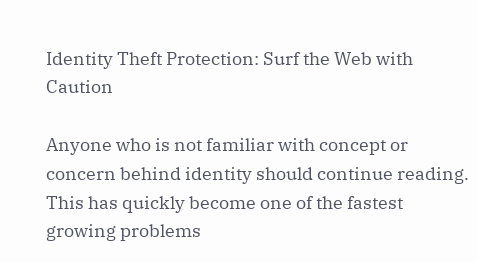Identity Theft Protection: Surf the Web with Caution

Anyone who is not familiar with concept or concern behind identity should continue reading.  This has quickly become one of the fastest growing problems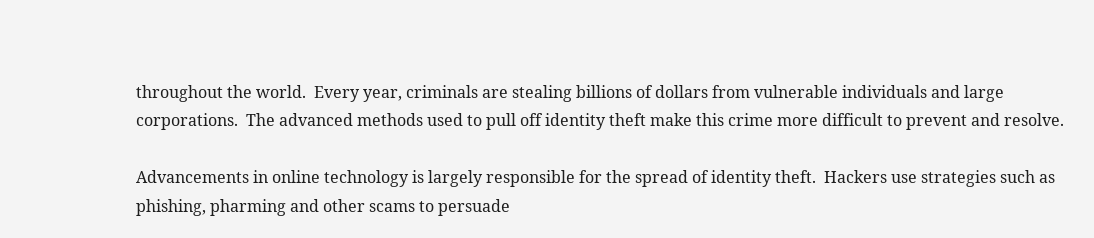throughout the world.  Every year, criminals are stealing billions of dollars from vulnerable individuals and large corporations.  The advanced methods used to pull off identity theft make this crime more difficult to prevent and resolve.

Advancements in online technology is largely responsible for the spread of identity theft.  Hackers use strategies such as phishing, pharming and other scams to persuade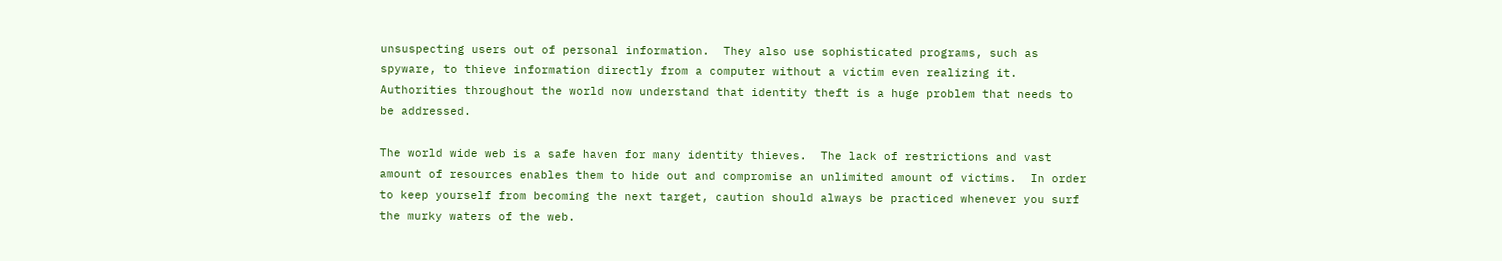unsuspecting users out of personal information.  They also use sophisticated programs, such as spyware, to thieve information directly from a computer without a victim even realizing it.  Authorities throughout the world now understand that identity theft is a huge problem that needs to be addressed.

The world wide web is a safe haven for many identity thieves.  The lack of restrictions and vast amount of resources enables them to hide out and compromise an unlimited amount of victims.  In order to keep yourself from becoming the next target, caution should always be practiced whenever you surf the murky waters of the web.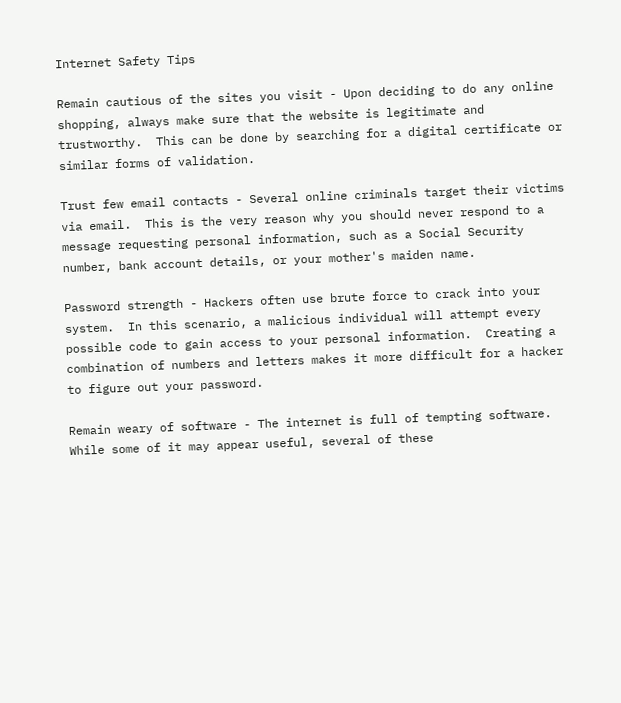Internet Safety Tips

Remain cautious of the sites you visit - Upon deciding to do any online shopping, always make sure that the website is legitimate and trustworthy.  This can be done by searching for a digital certificate or similar forms of validation.

Trust few email contacts - Several online criminals target their victims via email.  This is the very reason why you should never respond to a message requesting personal information, such as a Social Security number, bank account details, or your mother's maiden name.

Password strength - Hackers often use brute force to crack into your system.  In this scenario, a malicious individual will attempt every possible code to gain access to your personal information.  Creating a combination of numbers and letters makes it more difficult for a hacker to figure out your password.

Remain weary of software - The internet is full of tempting software.  While some of it may appear useful, several of these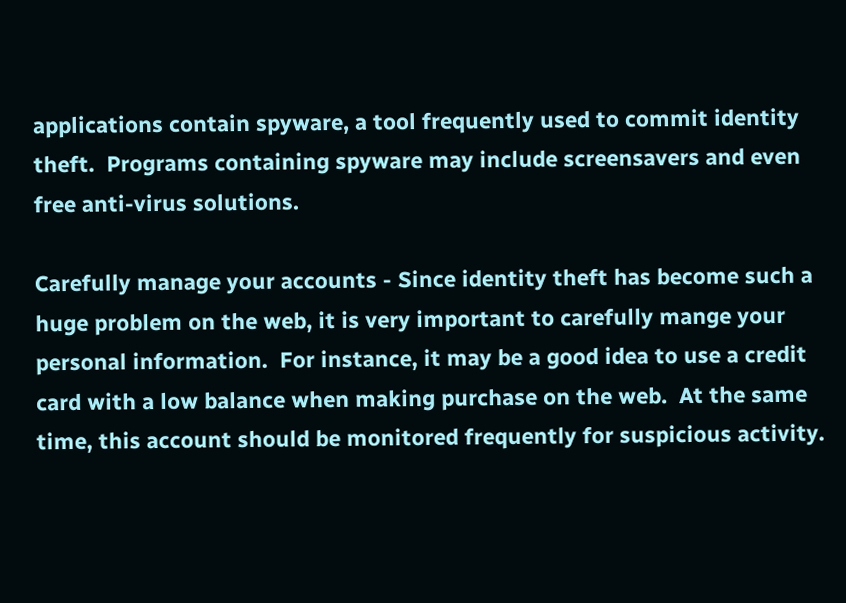applications contain spyware, a tool frequently used to commit identity theft.  Programs containing spyware may include screensavers and even free anti-virus solutions.

Carefully manage your accounts - Since identity theft has become such a huge problem on the web, it is very important to carefully mange your personal information.  For instance, it may be a good idea to use a credit card with a low balance when making purchase on the web.  At the same time, this account should be monitored frequently for suspicious activity.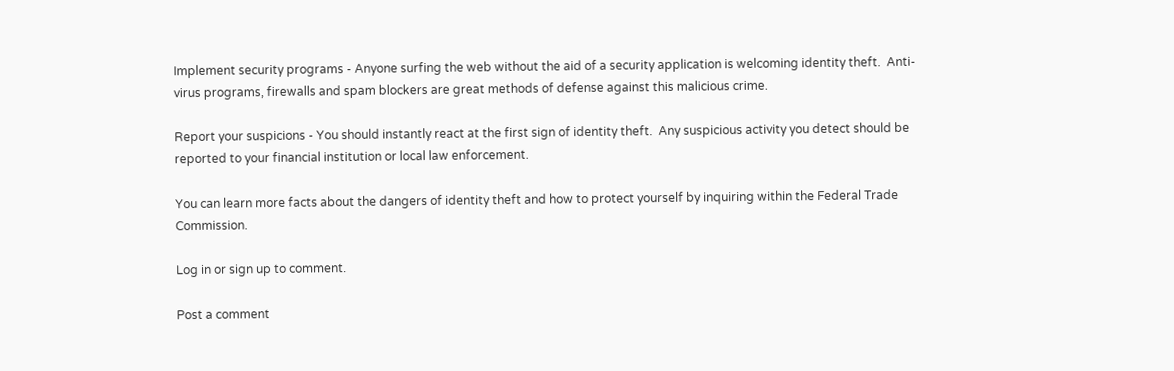Implement security programs - Anyone surfing the web without the aid of a security application is welcoming identity theft.  Anti-virus programs, firewalls and spam blockers are great methods of defense against this malicious crime.

Report your suspicions - You should instantly react at the first sign of identity theft.  Any suspicious activity you detect should be reported to your financial institution or local law enforcement.

You can learn more facts about the dangers of identity theft and how to protect yourself by inquiring within the Federal Trade Commission.

Log in or sign up to comment.

Post a comment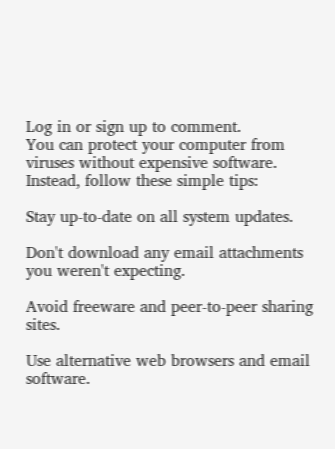Log in or sign up to comment.
You can protect your computer from viruses without expensive software. Instead, follow these simple tips:

Stay up-to-date on all system updates.

Don't download any email attachments you weren't expecting.

Avoid freeware and peer-to-peer sharing sites.

Use alternative web browsers and email software.